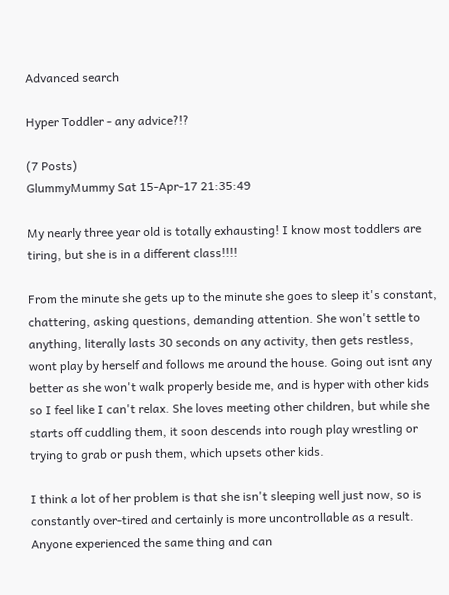Advanced search

Hyper Toddler - any advice?!?

(7 Posts)
GlummyMummy Sat 15-Apr-17 21:35:49

My nearly three year old is totally exhausting! I know most toddlers are tiring, but she is in a different class!!!!

From the minute she gets up to the minute she goes to sleep it's constant, chattering, asking questions, demanding attention. She won't settle to anything, literally lasts 30 seconds on any activity, then gets restless, wont play by herself and follows me around the house. Going out isnt any better as she won't walk properly beside me, and is hyper with other kids so I feel like I can't relax. She loves meeting other children, but while she starts off cuddling them, it soon descends into rough play wrestling or trying to grab or push them, which upsets other kids.

I think a lot of her problem is that she isn't sleeping well just now, so is constantly over-tired and certainly is more uncontrollable as a result. Anyone experienced the same thing and can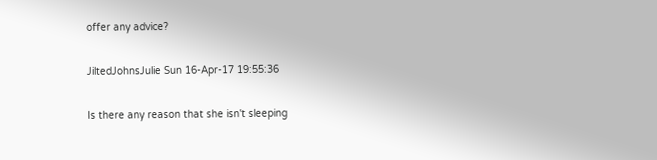offer any advice?

JiltedJohnsJulie Sun 16-Apr-17 19:55:36

Is there any reason that she isn't sleeping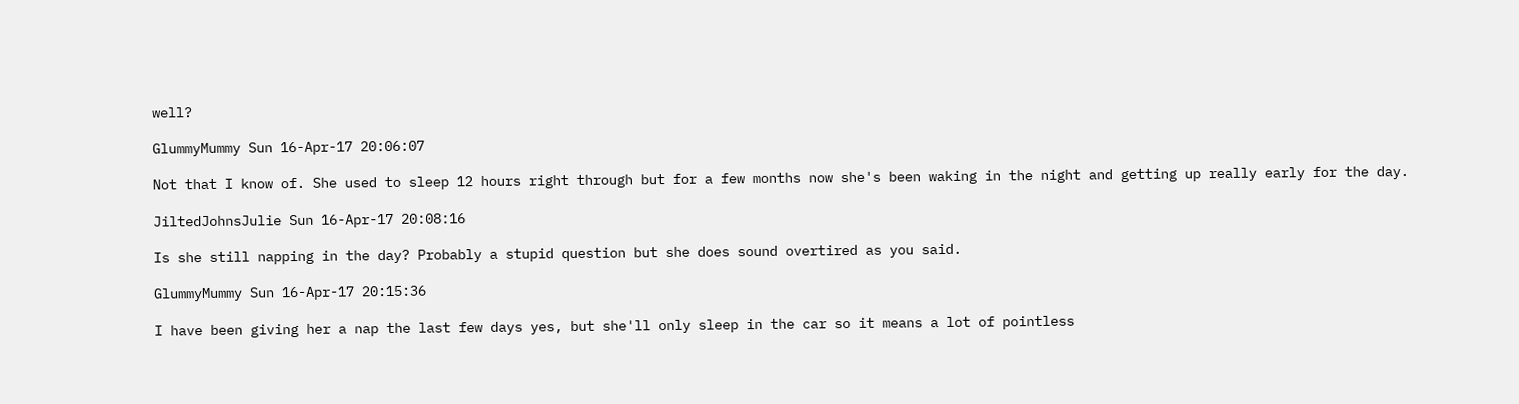well?

GlummyMummy Sun 16-Apr-17 20:06:07

Not that I know of. She used to sleep 12 hours right through but for a few months now she's been waking in the night and getting up really early for the day.

JiltedJohnsJulie Sun 16-Apr-17 20:08:16

Is she still napping in the day? Probably a stupid question but she does sound overtired as you said.

GlummyMummy Sun 16-Apr-17 20:15:36

I have been giving her a nap the last few days yes, but she'll only sleep in the car so it means a lot of pointless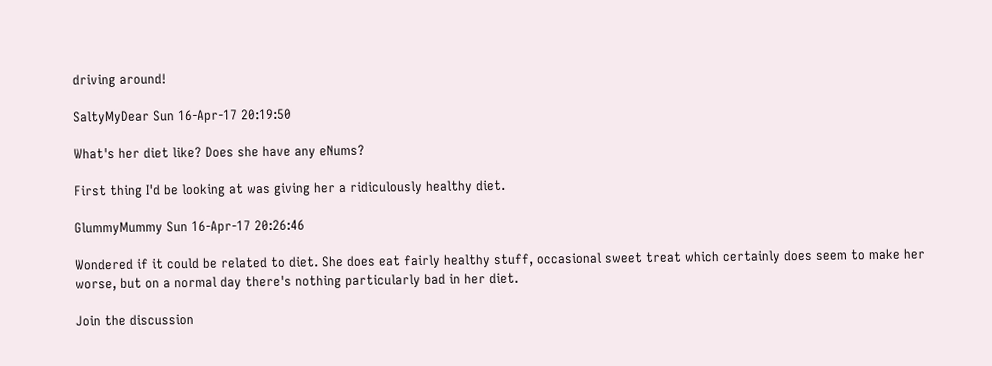driving around!

SaltyMyDear Sun 16-Apr-17 20:19:50

What's her diet like? Does she have any eNums?

First thing I'd be looking at was giving her a ridiculously healthy diet.

GlummyMummy Sun 16-Apr-17 20:26:46

Wondered if it could be related to diet. She does eat fairly healthy stuff, occasional sweet treat which certainly does seem to make her worse, but on a normal day there's nothing particularly bad in her diet.

Join the discussion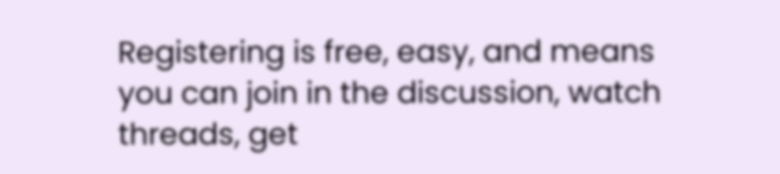Registering is free, easy, and means you can join in the discussion, watch threads, get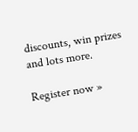discounts, win prizes and lots more.

Register now »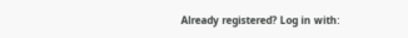Already registered? Log in with: